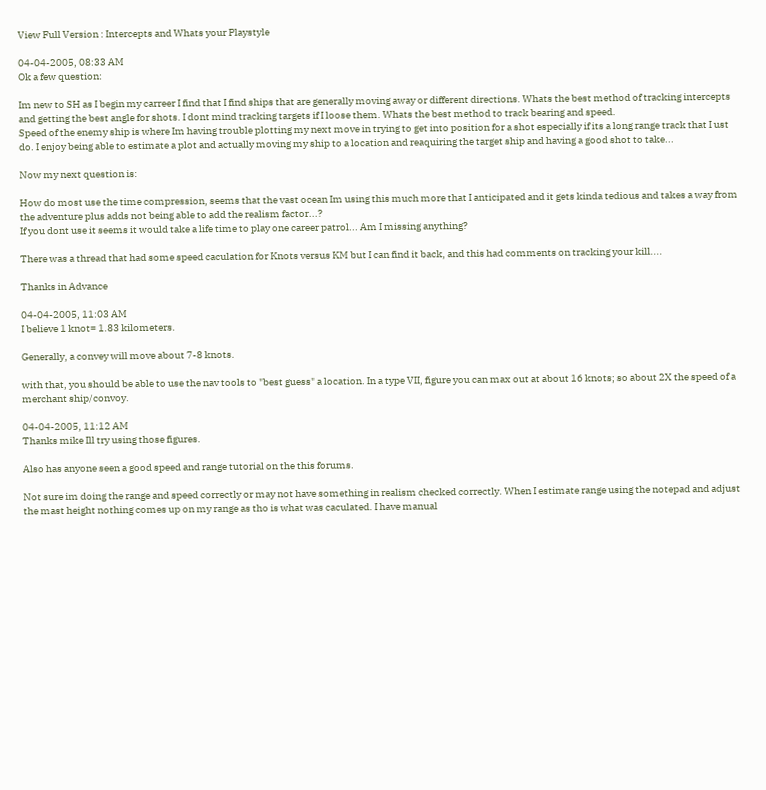View Full Version : Intercepts and Whats your Playstyle

04-04-2005, 08:33 AM
Ok a few question:

Im new to SH as I begin my carreer I find that I find ships that are generally moving away or different directions. Whats the best method of tracking intercepts and getting the best angle for shots. I dont mind tracking targets if I loose them. Whats the best method to track bearing and speed.
Speed of the enemy ship is where Im having trouble plotting my next move in trying to get into position for a shot especially if its a long range track that I ust do. I enjoy being able to estimate a plot and actually moving my ship to a location and reaquiring the target ship and having a good shot to take...

Now my next question is:

How do most use the time compression, seems that the vast ocean Im using this much more that I anticipated and it gets kinda tedious and takes a way from the adventure plus adds not being able to add the realism factor...?
If you dont use it seems it would take a life time to play one career patrol... Am I missing anything?

There was a thread that had some speed caculation for Knots versus KM but I can find it back, and this had comments on tracking your kill....

Thanks in Advance

04-04-2005, 11:03 AM
I believe 1 knot= 1.83 kilometers.

Generally, a convey will move about 7-8 knots.

with that, you should be able to use the nav tools to "best guess" a location. In a type VII, figure you can max out at about 16 knots; so about 2X the speed of a merchant ship/convoy.

04-04-2005, 11:12 AM
Thanks mike Ill try using those figures.

Also has anyone seen a good speed and range tutorial on the this forums.

Not sure im doing the range and speed correctly or may not have something in realism checked correctly. When I estimate range using the notepad and adjust the mast height nothing comes up on my range as tho is what was caculated. I have manual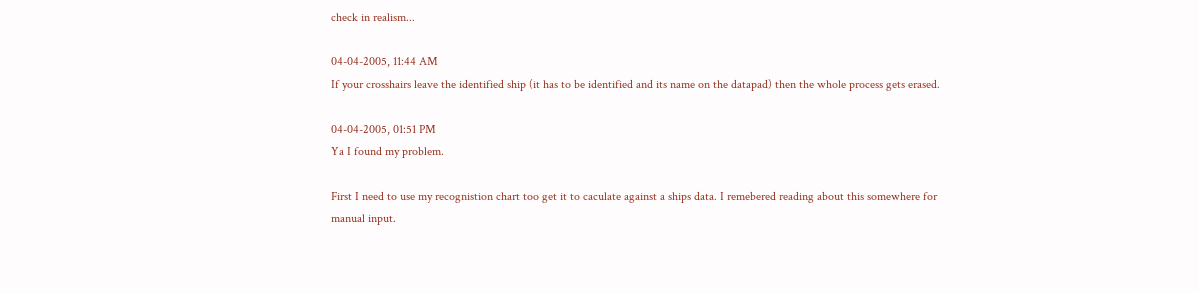check in realism...

04-04-2005, 11:44 AM
If your crosshairs leave the identified ship (it has to be identified and its name on the datapad) then the whole process gets erased.

04-04-2005, 01:51 PM
Ya I found my problem.

First I need to use my recognistion chart too get it to caculate against a ships data. I remebered reading about this somewhere for manual input.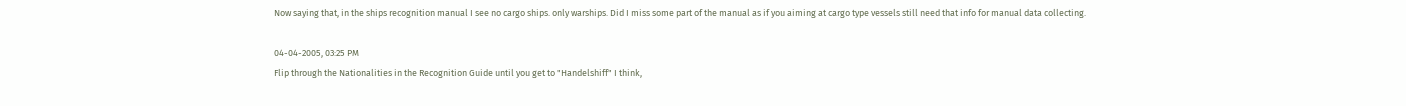Now saying that, in the ships recognition manual I see no cargo ships. only warships. Did I miss some part of the manual as if you aiming at cargo type vessels still need that info for manual data collecting.

04-04-2005, 03:25 PM
Flip through the Nationalities in the Recognition Guide until you get to "Handelshiff" I think,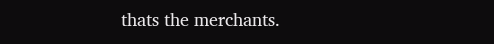thats the merchants.